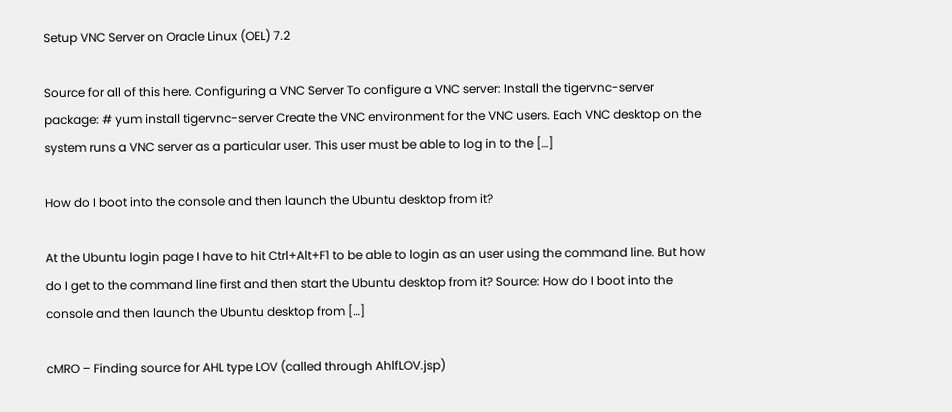Setup VNC Server on Oracle Linux (OEL) 7.2

Source for all of this here. Configuring a VNC Server To configure a VNC server: Install the tigervnc-server package: # yum install tigervnc-server Create the VNC environment for the VNC users. Each VNC desktop on the system runs a VNC server as a particular user. This user must be able to log in to the […]

How do I boot into the console and then launch the Ubuntu desktop from it?

At the Ubuntu login page I have to hit Ctrl+Alt+F1 to be able to login as an user using the command line. But how do I get to the command line first and then start the Ubuntu desktop from it? Source: How do I boot into the console and then launch the Ubuntu desktop from […]

cMRO – Finding source for AHL type LOV (called through AhlfLOV.jsp)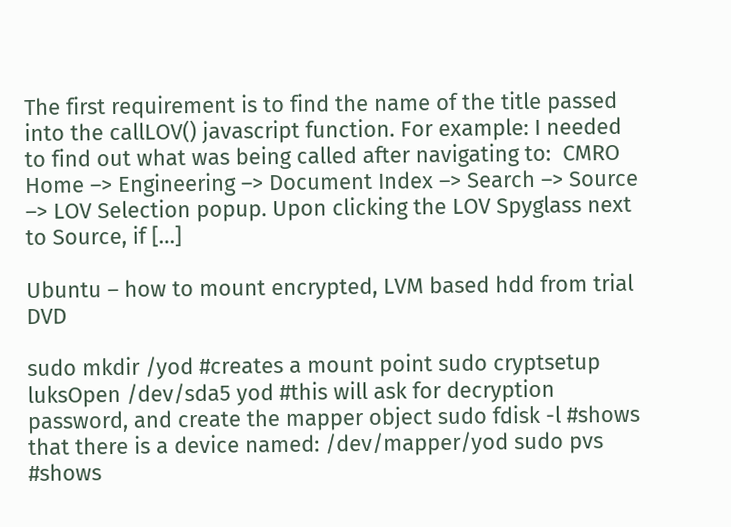The first requirement is to find the name of the title passed into the callLOV() javascript function. For example: I needed to find out what was being called after navigating to:  CMRO Home –> Engineering –> Document Index –> Search –> Source –> LOV Selection popup. Upon clicking the LOV Spyglass next to Source, if […]

Ubuntu – how to mount encrypted, LVM based hdd from trial DVD

sudo mkdir /yod #creates a mount point sudo cryptsetup luksOpen /dev/sda5 yod #this will ask for decryption password, and create the mapper object sudo fdisk -l #shows that there is a device named: /dev/mapper/yod sudo pvs #shows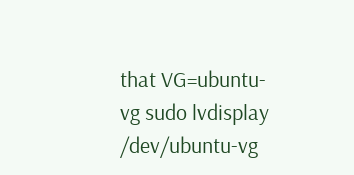that VG=ubuntu-vg sudo lvdisplay /dev/ubuntu-vg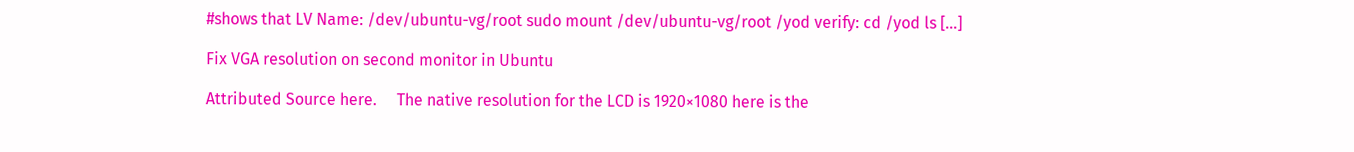#shows that LV Name: /dev/ubuntu-vg/root sudo mount /dev/ubuntu-vg/root /yod verify: cd /yod ls […]

Fix VGA resolution on second monitor in Ubuntu

Attributed Source here.     The native resolution for the LCD is 1920×1080 here is the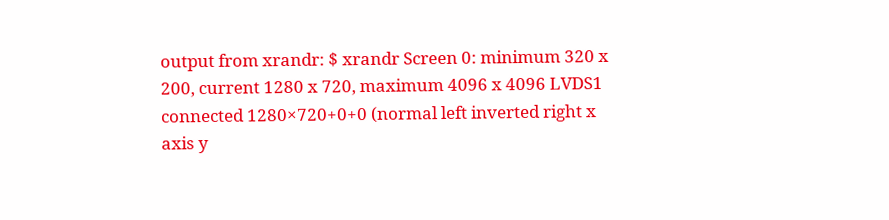output from xrandr: $ xrandr Screen 0: minimum 320 x 200, current 1280 x 720, maximum 4096 x 4096 LVDS1 connected 1280×720+0+0 (normal left inverted right x axis y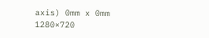axis) 0mm x 0mm 1280×720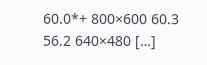60.0*+ 800×600 60.3 56.2 640×480 […]